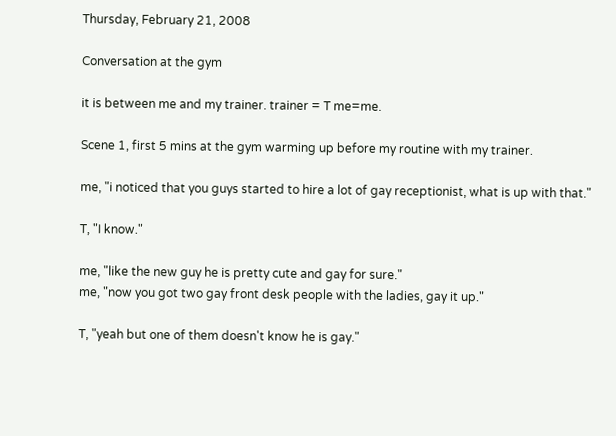Thursday, February 21, 2008

Conversation at the gym

it is between me and my trainer. trainer = T me=me.

Scene 1, first 5 mins at the gym warming up before my routine with my trainer.

me, "i noticed that you guys started to hire a lot of gay receptionist, what is up with that."

T, "I know."

me, "like the new guy he is pretty cute and gay for sure."
me, "now you got two gay front desk people with the ladies, gay it up."

T, "yeah but one of them doesn't know he is gay."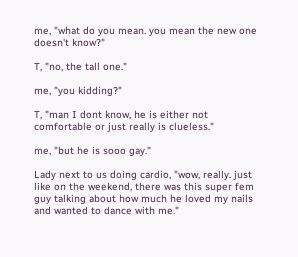me, "what do you mean. you mean the new one doesn't know?"

T, "no, the tall one."

me, "you kidding?"

T, "man I dont know, he is either not comfortable or just really is clueless."

me, "but he is sooo gay."

Lady next to us doing cardio, "wow, really. just like on the weekend, there was this super fem guy talking about how much he loved my nails and wanted to dance with me."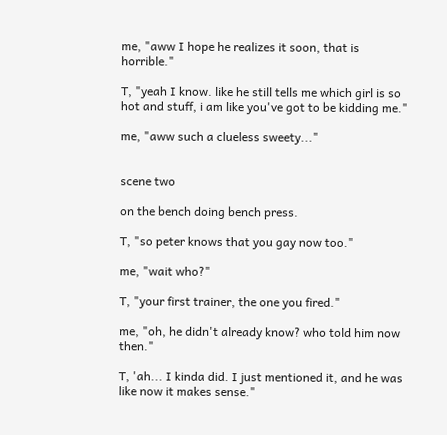me, "aww I hope he realizes it soon, that is horrible."

T, "yeah I know. like he still tells me which girl is so hot and stuff, i am like you've got to be kidding me."

me, "aww such a clueless sweety..."


scene two

on the bench doing bench press.

T, "so peter knows that you gay now too."

me, "wait who?"

T, "your first trainer, the one you fired."

me, "oh, he didn't already know? who told him now then."

T, 'ah... I kinda did. I just mentioned it, and he was like now it makes sense."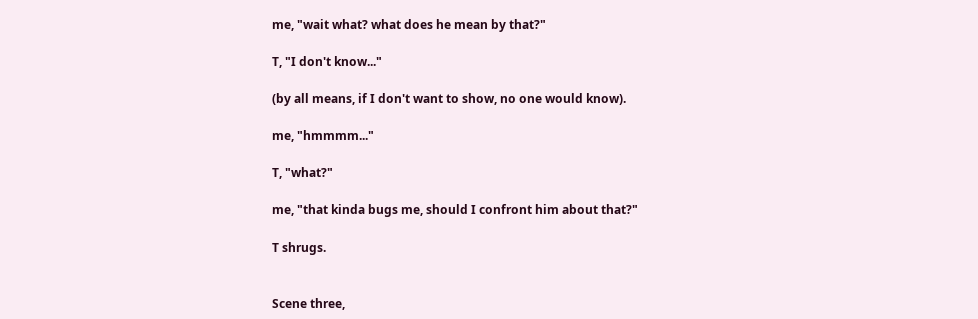me, "wait what? what does he mean by that?"

T, "I don't know..."

(by all means, if I don't want to show, no one would know).

me, "hmmmm..."

T, "what?"

me, "that kinda bugs me, should I confront him about that?"

T shrugs.


Scene three,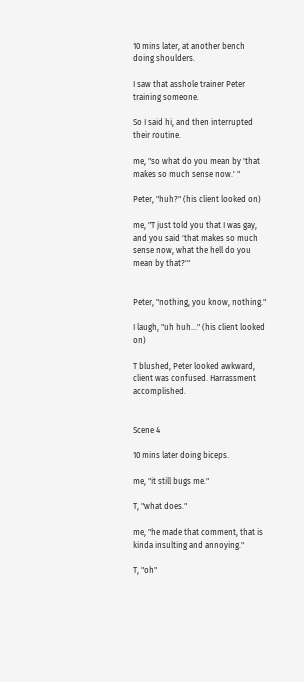10 mins later, at another bench doing shoulders.

I saw that asshole trainer Peter training someone.

So I said hi, and then interrupted their routine.

me, "so what do you mean by 'that makes so much sense now.' "

Peter, "huh?" (his client looked on)

me, "T just told you that I was gay, and you said 'that makes so much sense now, what the hell do you mean by that?'"


Peter, "nothing, you know, nothing."

I laugh, "uh huh..." (his client looked on)

T blushed, Peter looked awkward, client was confused. Harrassment accomplished.


Scene 4

10 mins later doing biceps.

me, "it still bugs me."

T, "what does."

me, "he made that comment, that is kinda insulting and annoying."

T, "oh"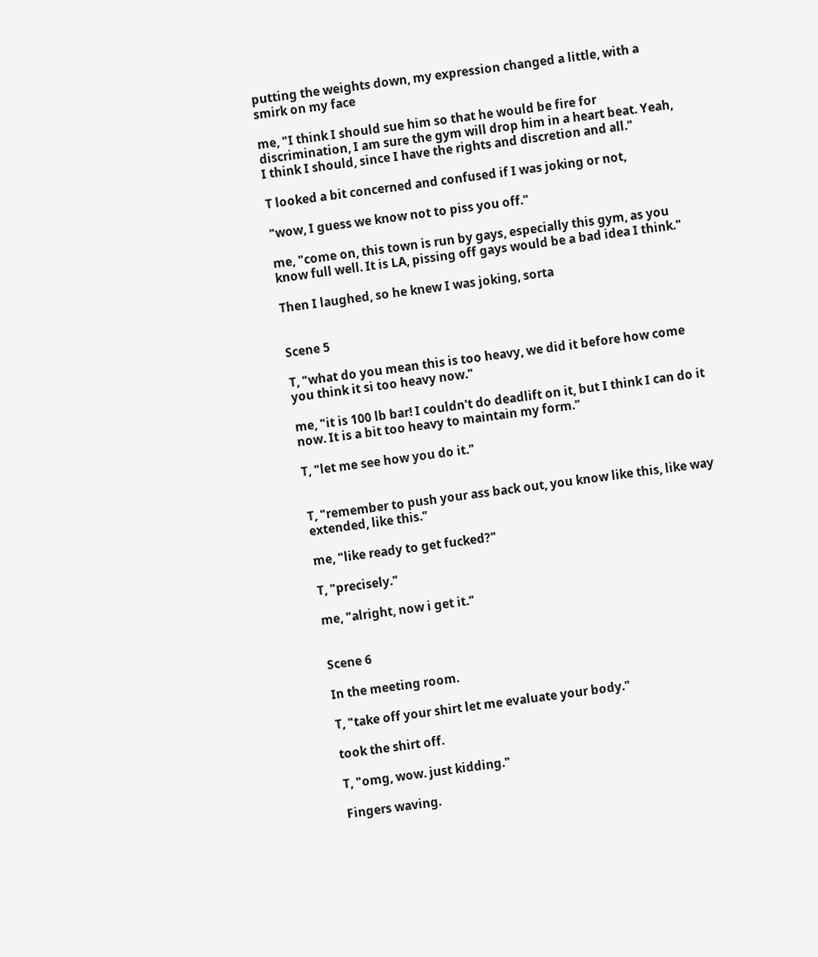putting the weights down, my expression changed a little, with a smirk on my face

me, "I think I should sue him so that he would be fire for discrimination, I am sure the gym will drop him in a heart beat. Yeah, I think I should, since I have the rights and discretion and all."

T looked a bit concerned and confused if I was joking or not,

"wow, I guess we know not to piss you off."

me, "come on, this town is run by gays, especially this gym, as you know full well. It is LA, pissing off gays would be a bad idea I think."

Then I laughed, so he knew I was joking, sorta


Scene 5

T, "what do you mean this is too heavy, we did it before how come you think it si too heavy now."

me, "it is 100 lb bar! I couldn't do deadlift on it, but I think I can do it now. It is a bit too heavy to maintain my form."

T, "let me see how you do it."


T, "remember to push your ass back out, you know like this, like way extended, like this."

me, "like ready to get fucked?"

T, "precisely."

me, "alright, now i get it."


Scene 6

In the meeting room.

T, "take off your shirt let me evaluate your body."

took the shirt off.

T, "omg, wow. just kidding."

Fingers waving.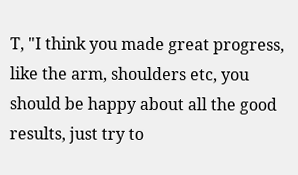T, "I think you made great progress, like the arm, shoulders etc, you should be happy about all the good results, just try to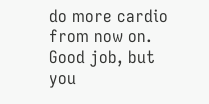do more cardio from now on. Good job, but you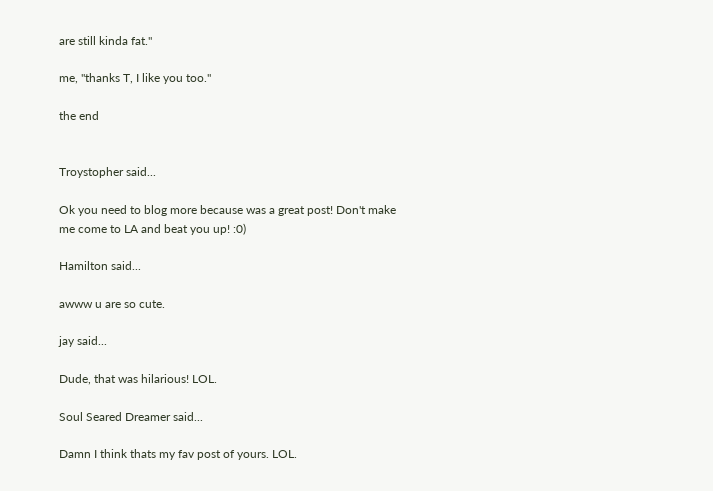are still kinda fat."

me, "thanks T, I like you too."

the end


Troystopher said...

Ok you need to blog more because was a great post! Don't make me come to LA and beat you up! :0)

Hamilton said...

awww u are so cute.

jay said...

Dude, that was hilarious! LOL.

Soul Seared Dreamer said...

Damn I think thats my fav post of yours. LOL.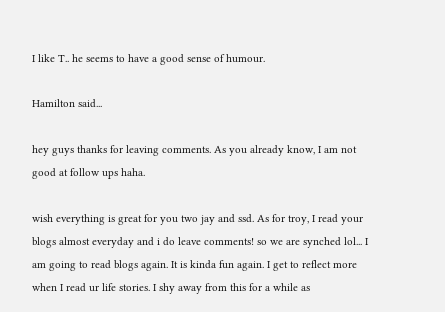I like T.. he seems to have a good sense of humour.

Hamilton said...

hey guys thanks for leaving comments. As you already know, I am not good at follow ups haha.

wish everything is great for you two jay and ssd. As for troy, I read your blogs almost everyday and i do leave comments! so we are synched lol... I am going to read blogs again. It is kinda fun again. I get to reflect more when I read ur life stories. I shy away from this for a while as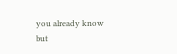you already know but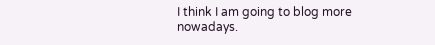I think I am going to blog more nowadays.